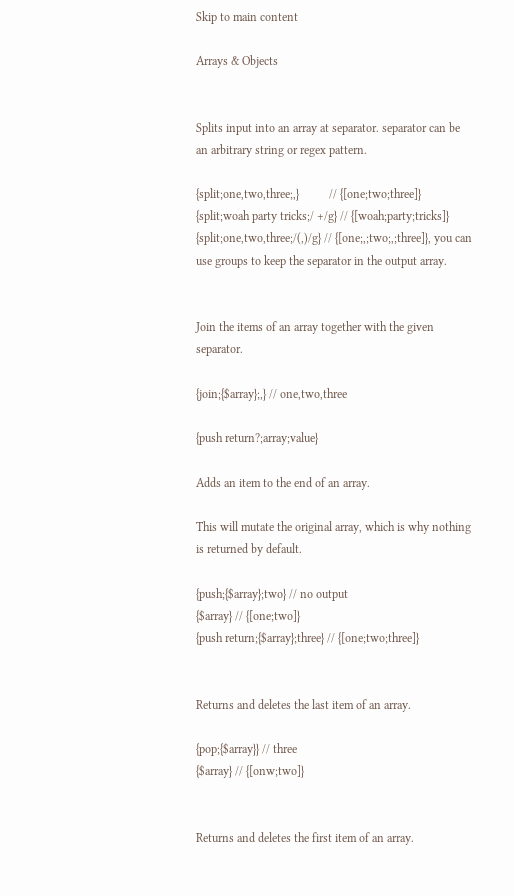Skip to main content

Arrays & Objects


Splits input into an array at separator. separator can be an arbitrary string or regex pattern.

{split;one,two,three;,}          // {[one;two;three]}
{split;woah party tricks;/ +/g} // {[woah;party;tricks]}
{split;one,two,three;/(,)/g} // {[one;,;two;,;three]}, you can use groups to keep the separator in the output array.


Join the items of an array together with the given separator.

{join;{$array};,} // one,two,three

{push return?;array;value}

Adds an item to the end of an array.

This will mutate the original array, which is why nothing is returned by default.

{push;{$array};two} // no output
{$array} // {[one;two]}
{push return;{$array};three} // {[one;two;three]}


Returns and deletes the last item of an array.

{pop;{$array}} // three
{$array} // {[onw;two]}


Returns and deletes the first item of an array.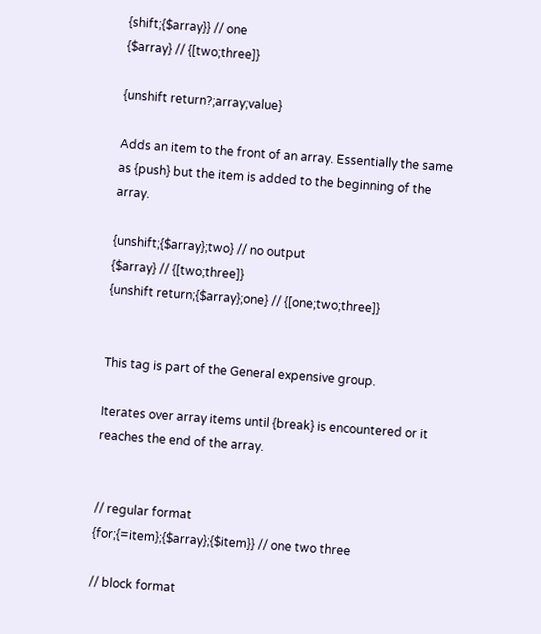{shift;{$array}} // one
{$array} // {[two;three]}

{unshift return?;array;value}

Adds an item to the front of an array. Essentially the same as {push} but the item is added to the beginning of the array.

{unshift;{$array};two} // no output
{$array} // {[two;three]}
{unshift return;{$array};one} // {[one;two;three]}


This tag is part of the General expensive group.

Iterates over array items until {break} is encountered or it reaches the end of the array.


// regular format
{for;{=item};{$array};{$item}} // one two three

// block format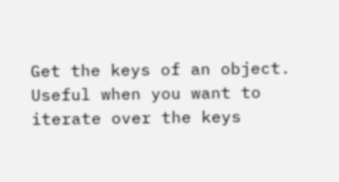Get the keys of an object. Useful when you want to iterate over the keys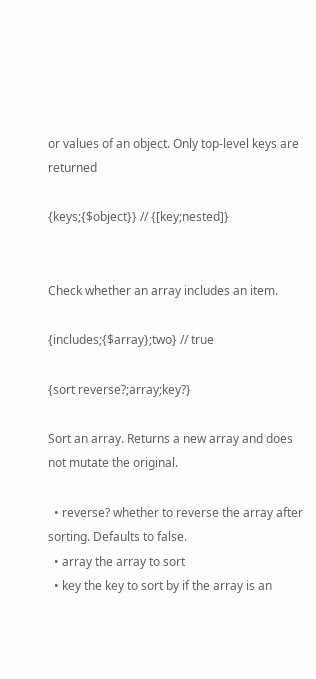or values of an object. Only top-level keys are returned

{keys;{$object}} // {[key;nested]}


Check whether an array includes an item.

{includes;{$array};two} // true

{sort reverse?;array;key?}

Sort an array. Returns a new array and does not mutate the original.

  • reverse? whether to reverse the array after sorting. Defaults to false.
  • array the array to sort
  • key the key to sort by if the array is an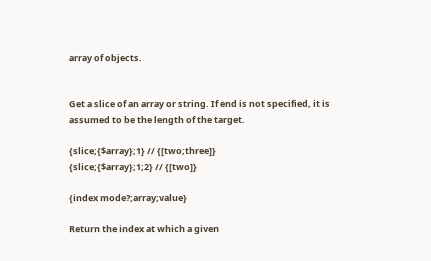array of objects.


Get a slice of an array or string. If end is not specified, it is assumed to be the length of the target.

{slice;{$array};1} // {[two;three]}
{slice;{$array};1;2} // {[two]}

{index mode?;array;value}

Return the index at which a given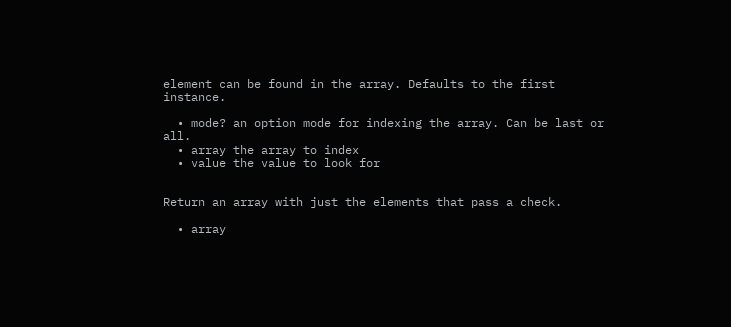element can be found in the array. Defaults to the first instance.

  • mode? an option mode for indexing the array. Can be last or all.
  • array the array to index
  • value the value to look for


Return an array with just the elements that pass a check.

  • array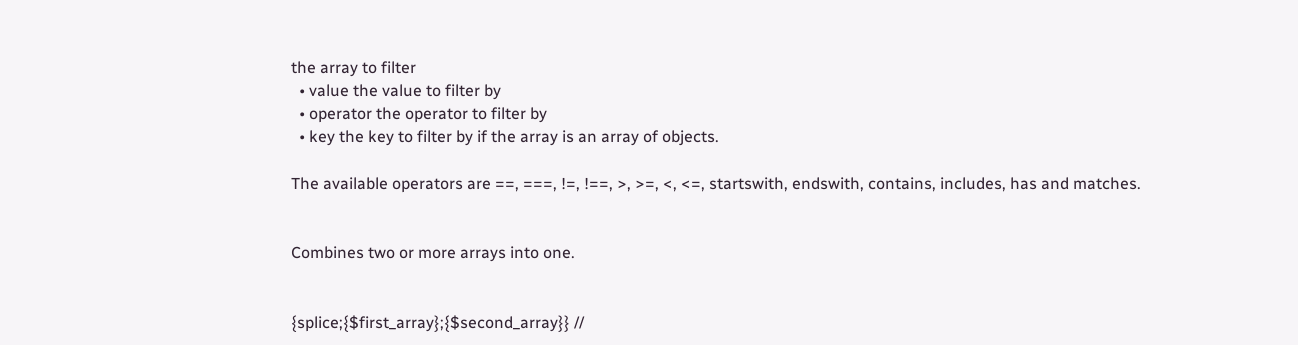the array to filter
  • value the value to filter by
  • operator the operator to filter by
  • key the key to filter by if the array is an array of objects.

The available operators are ==, ===, !=, !==, >, >=, <, <=, startswith, endswith, contains, includes, has and matches.


Combines two or more arrays into one.


{splice;{$first_array};{$second_array}} //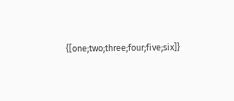{[one;two;three;four;five;six]}